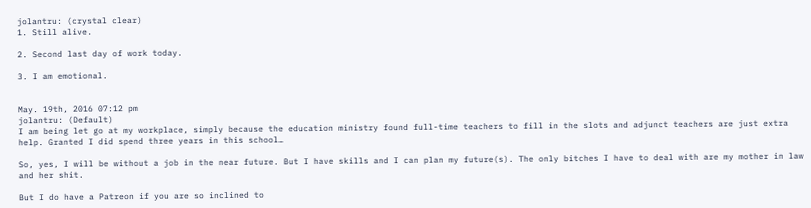jolantru: (crystal clear)
1. Still alive.

2. Second last day of work today.

3. I am emotional.


May. 19th, 2016 07:12 pm
jolantru: (Default)
I am being let go at my workplace, simply because the education ministry found full-time teachers to fill in the slots and adjunct teachers are just extra help. Granted I did spend three years in this school…

So, yes, I will be without a job in the near future. But I have skills and I can plan my future(s). The only bitches I have to deal with are my mother in law and her shit.

But I do have a Patreon if you are so inclined to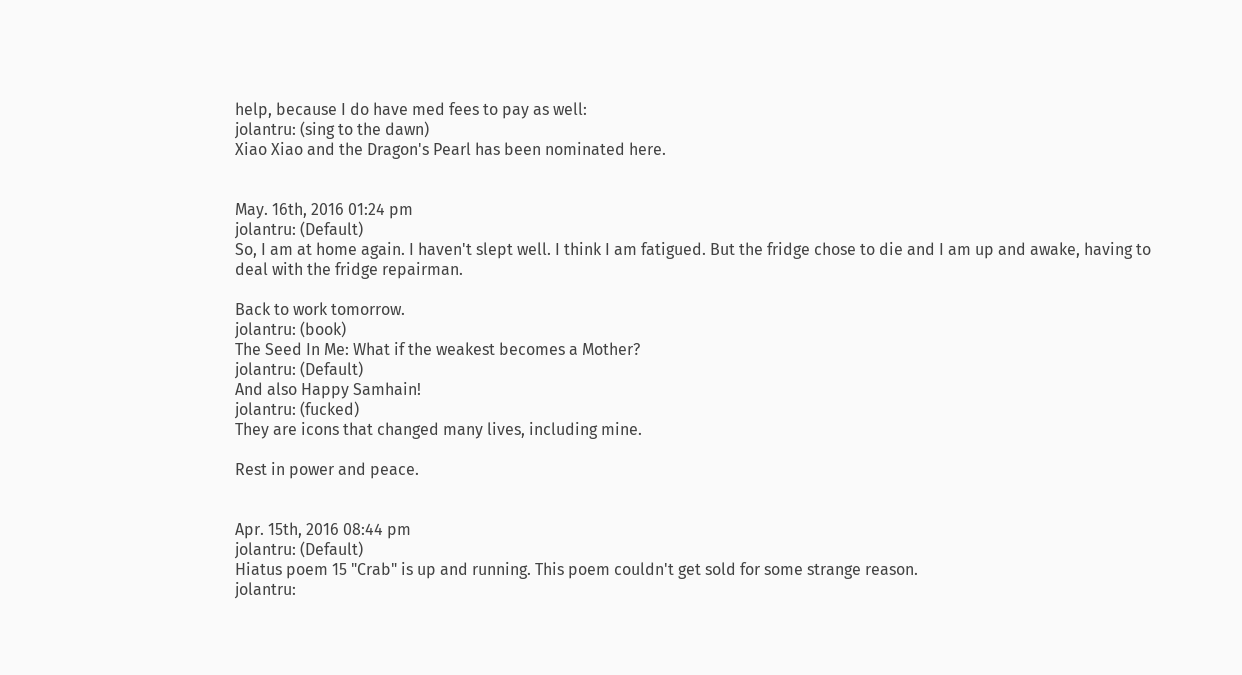help, because I do have med fees to pay as well:
jolantru: (sing to the dawn)
Xiao Xiao and the Dragon's Pearl has been nominated here.


May. 16th, 2016 01:24 pm
jolantru: (Default)
So, I am at home again. I haven't slept well. I think I am fatigued. But the fridge chose to die and I am up and awake, having to deal with the fridge repairman.

Back to work tomorrow.
jolantru: (book)
The Seed In Me: What if the weakest becomes a Mother?
jolantru: (Default)
And also Happy Samhain!
jolantru: (fucked)
They are icons that changed many lives, including mine.

Rest in power and peace.


Apr. 15th, 2016 08:44 pm
jolantru: (Default)
Hiatus poem 15 "Crab" is up and running. This poem couldn't get sold for some strange reason.
jolantru: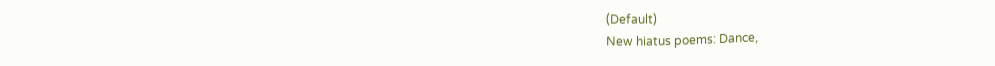(Default)
New hiatus poems: Dance,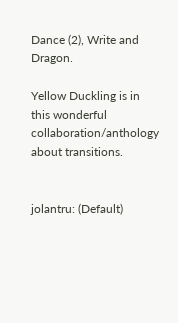Dance (2), Write and Dragon.

Yellow Duckling is in this wonderful collaboration/anthology about transitions.


jolantru: (Default)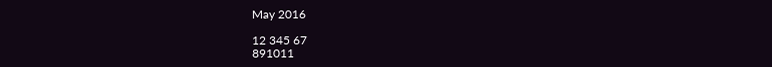May 2016

12 345 67
891011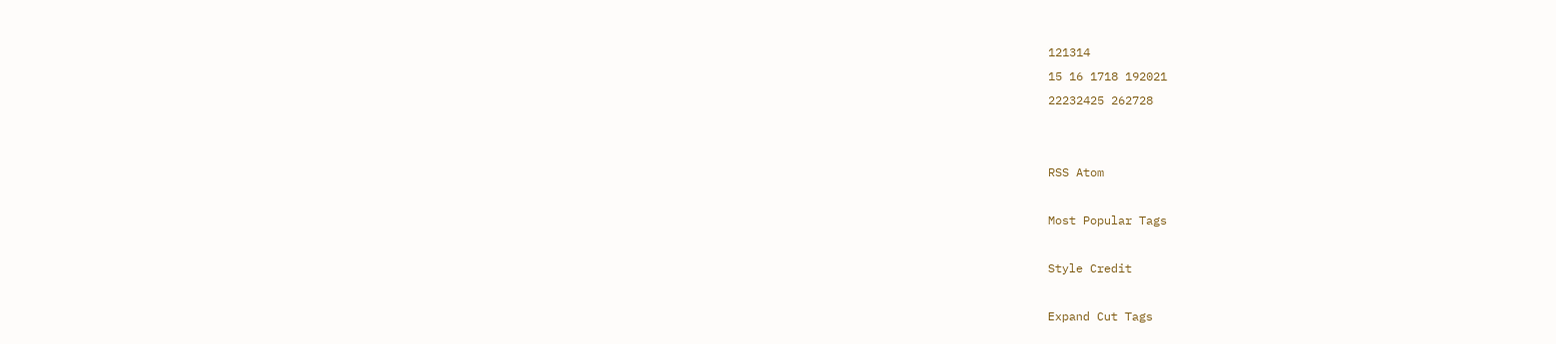121314
15 16 1718 192021
22232425 262728


RSS Atom

Most Popular Tags

Style Credit

Expand Cut Tags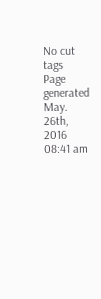No cut tags
Page generated May. 26th, 2016 08:41 am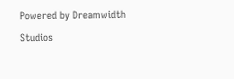Powered by Dreamwidth Studios